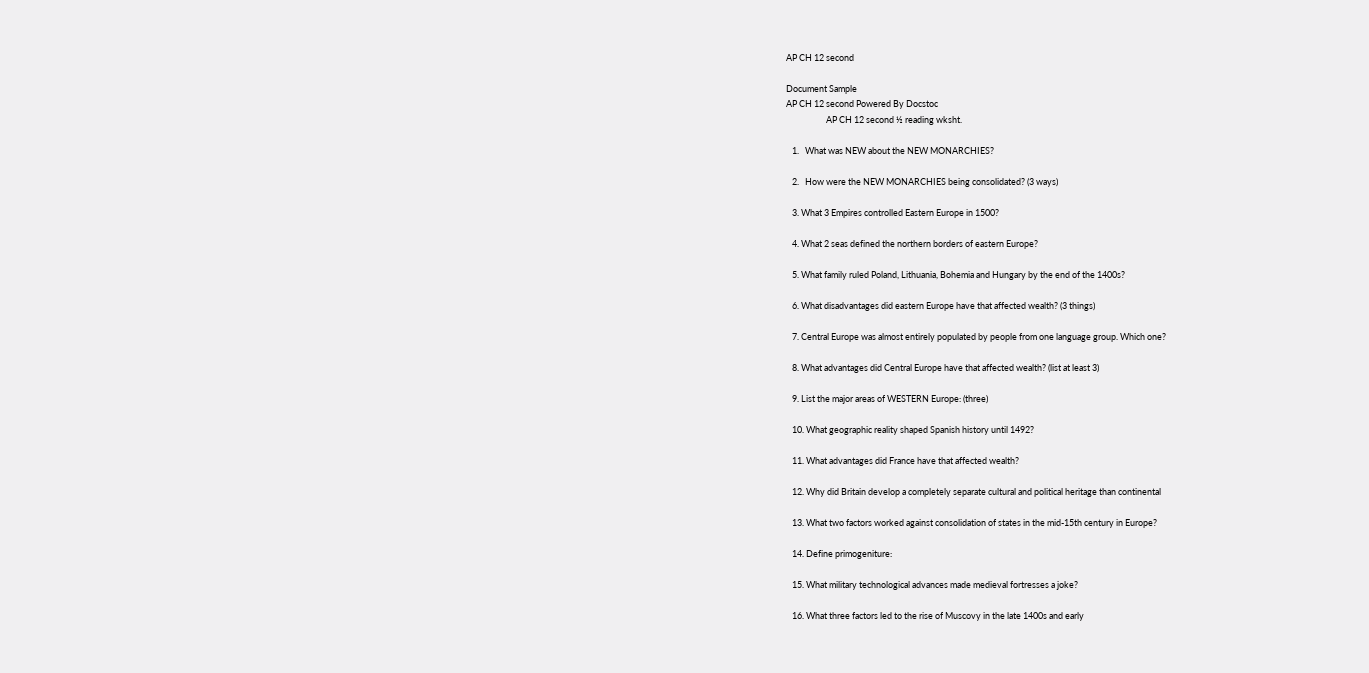AP CH 12 second

Document Sample
AP CH 12 second Powered By Docstoc
                    AP CH 12 second ½ reading wksht.

   1.   What was NEW about the NEW MONARCHIES?

   2.   How were the NEW MONARCHIES being consolidated? (3 ways)

   3. What 3 Empires controlled Eastern Europe in 1500?

   4. What 2 seas defined the northern borders of eastern Europe?

   5. What family ruled Poland, Lithuania, Bohemia and Hungary by the end of the 1400s?

   6. What disadvantages did eastern Europe have that affected wealth? (3 things)

   7. Central Europe was almost entirely populated by people from one language group. Which one?

   8. What advantages did Central Europe have that affected wealth? (list at least 3)

   9. List the major areas of WESTERN Europe: (three)

   10. What geographic reality shaped Spanish history until 1492?

   11. What advantages did France have that affected wealth?

   12. Why did Britain develop a completely separate cultural and political heritage than continental

   13. What two factors worked against consolidation of states in the mid-15th century in Europe?

   14. Define primogeniture:

   15. What military technological advances made medieval fortresses a joke?

   16. What three factors led to the rise of Muscovy in the late 1400s and early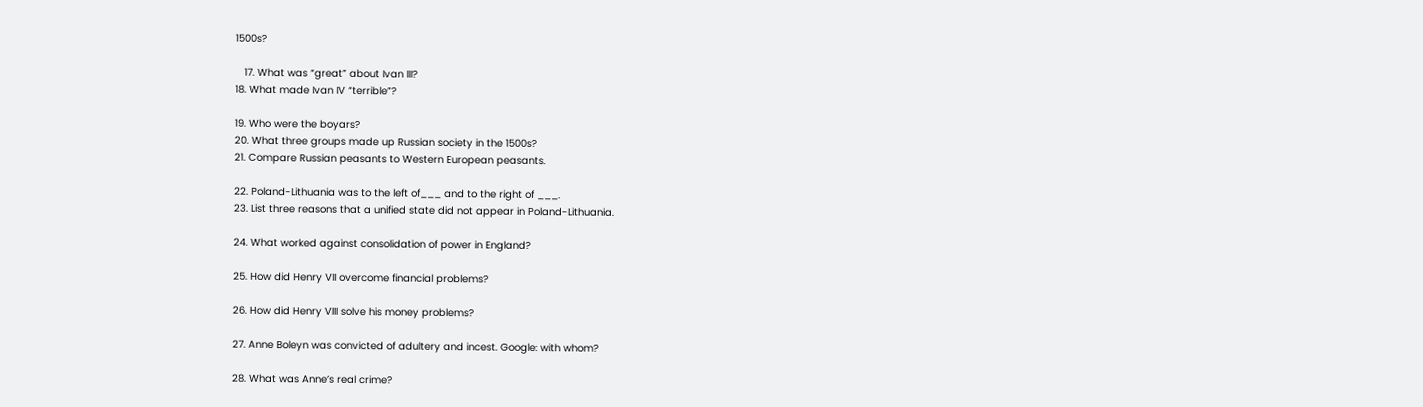1500s?

   17. What was “great” about Ivan III?
18. What made Ivan IV “terrible”?

19. Who were the boyars?
20. What three groups made up Russian society in the 1500s?
21. Compare Russian peasants to Western European peasants.

22. Poland-Lithuania was to the left of___ and to the right of ___.
23. List three reasons that a unified state did not appear in Poland-Lithuania.

24. What worked against consolidation of power in England?

25. How did Henry VII overcome financial problems?

26. How did Henry VIII solve his money problems?

27. Anne Boleyn was convicted of adultery and incest. Google: with whom?

28. What was Anne’s real crime?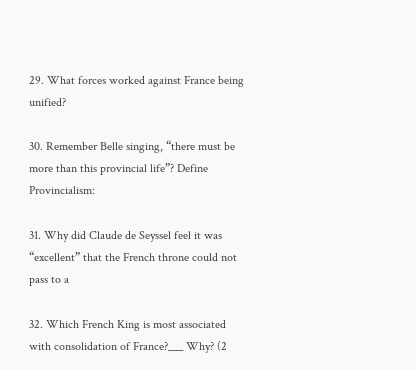29. What forces worked against France being unified?

30. Remember Belle singing, “there must be more than this provincial life”? Define Provincialism:

31. Why did Claude de Seyssel feel it was “excellent” that the French throne could not pass to a

32. Which French King is most associated with consolidation of France?___ Why? (2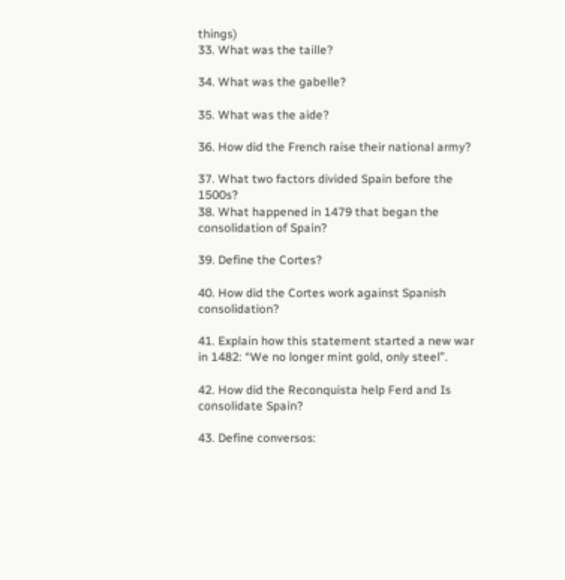things)
33. What was the taille?

34. What was the gabelle?

35. What was the aide?

36. How did the French raise their national army?

37. What two factors divided Spain before the 1500s?
38. What happened in 1479 that began the consolidation of Spain?

39. Define the Cortes?

40. How did the Cortes work against Spanish consolidation?

41. Explain how this statement started a new war in 1482: “We no longer mint gold, only steel”.

42. How did the Reconquista help Ferd and Is consolidate Spain?

43. Define conversos: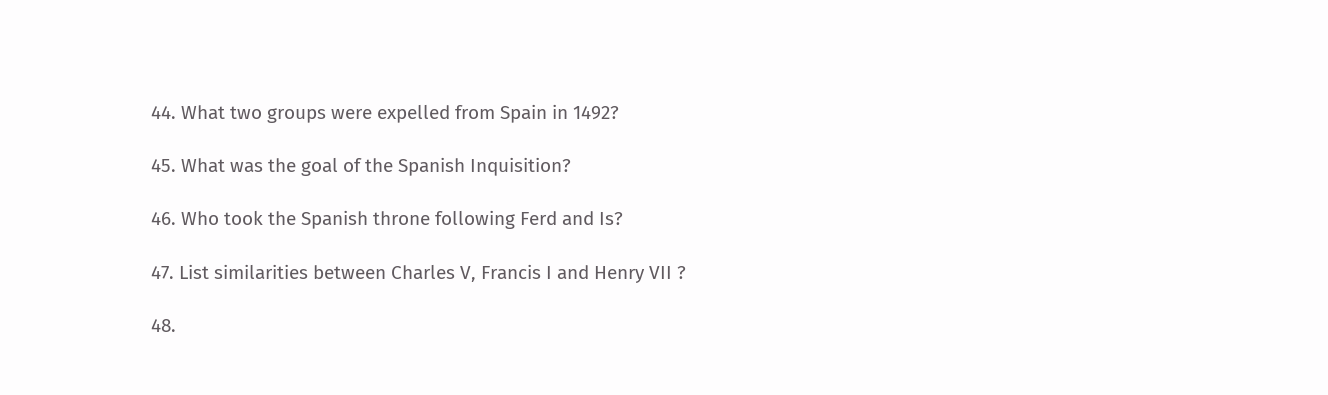44. What two groups were expelled from Spain in 1492?

45. What was the goal of the Spanish Inquisition?

46. Who took the Spanish throne following Ferd and Is?

47. List similarities between Charles V, Francis I and Henry VII ?

48.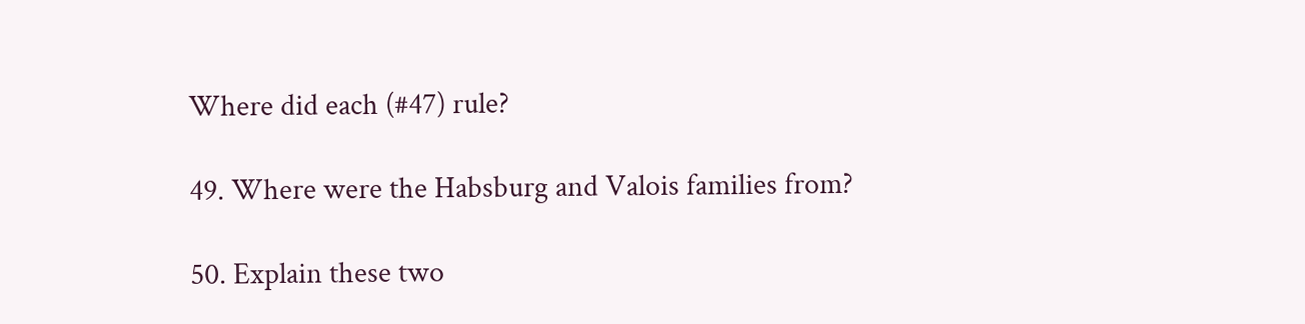Where did each (#47) rule?

49. Where were the Habsburg and Valois families from?

50. Explain these two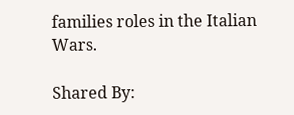families roles in the Italian Wars.

Shared By: